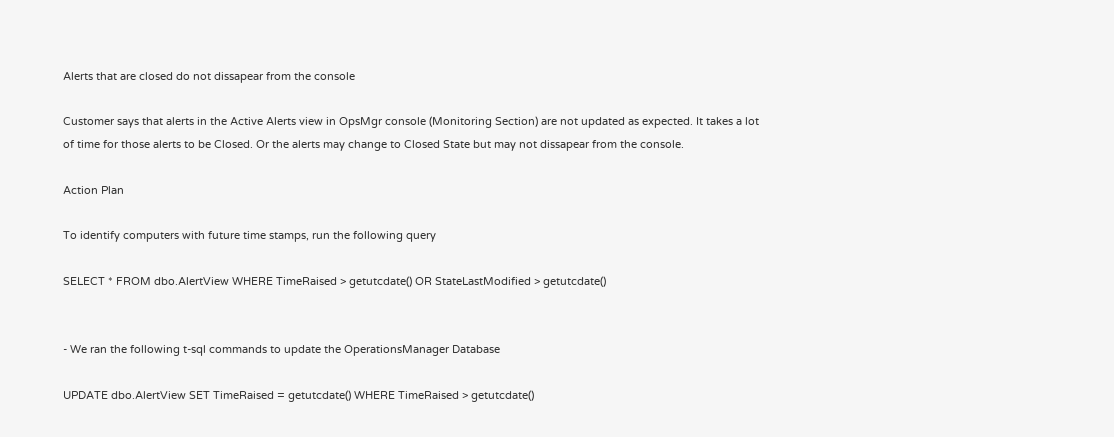Alerts that are closed do not dissapear from the console

Customer says that alerts in the Active Alerts view in OpsMgr console (Monitoring Section) are not updated as expected. It takes a lot of time for those alerts to be Closed. Or the alerts may change to Closed State but may not dissapear from the console.

Action Plan

To identify computers with future time stamps, run the following query

SELECT * FROM dbo.AlertView WHERE TimeRaised > getutcdate() OR StateLastModified > getutcdate()


- We ran the following t-sql commands to update the OperationsManager Database

UPDATE dbo.AlertView SET TimeRaised = getutcdate() WHERE TimeRaised > getutcdate()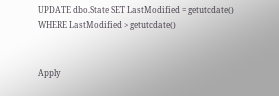UPDATE dbo.State SET LastModified = getutcdate() WHERE LastModified > getutcdate()


Apply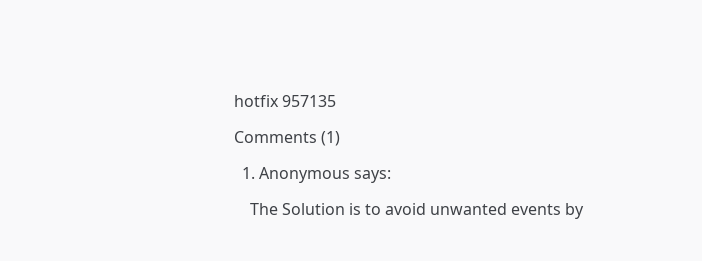hotfix 957135

Comments (1)

  1. Anonymous says:

    The Solution is to avoid unwanted events by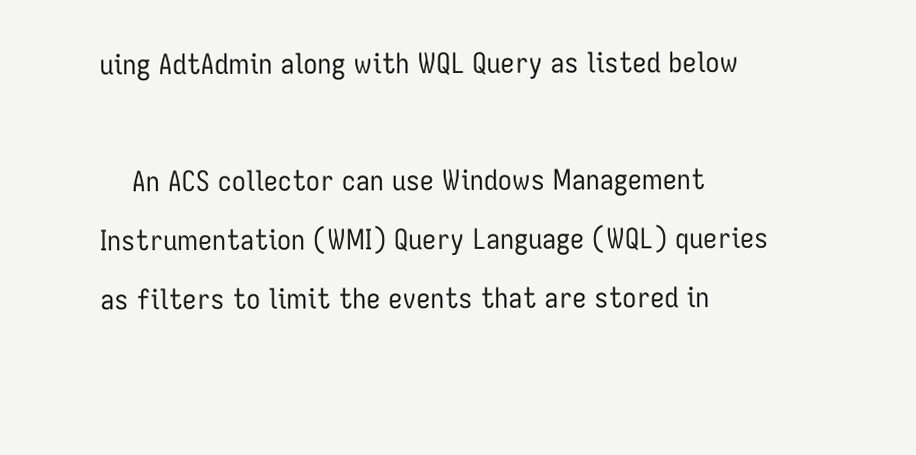uing AdtAdmin along with WQL Query as listed below

    An ACS collector can use Windows Management Instrumentation (WMI) Query Language (WQL) queries as filters to limit the events that are stored in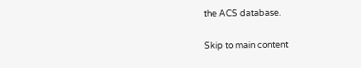the ACS database.

Skip to main content